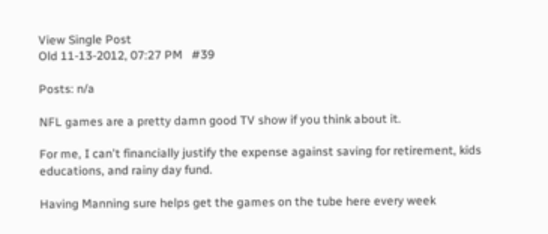View Single Post
Old 11-13-2012, 07:27 PM   #39

Posts: n/a

NFL games are a pretty damn good TV show if you think about it.

For me, I can't financially justify the expense against saving for retirement, kids educations, and rainy day fund.

Having Manning sure helps get the games on the tube here every week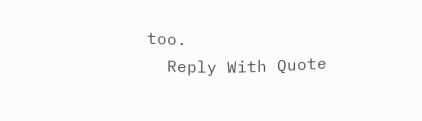too.
  Reply With Quote